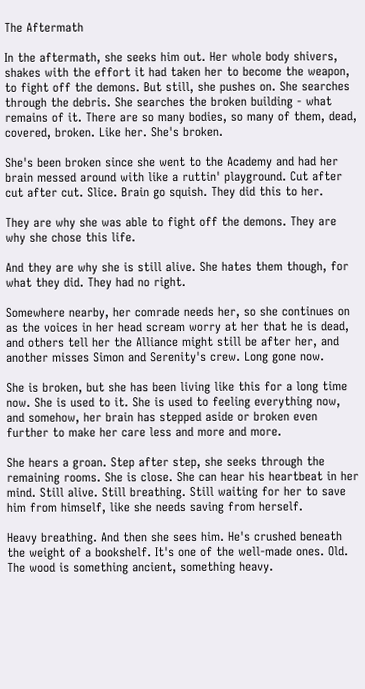The Aftermath

In the aftermath, she seeks him out. Her whole body shivers, shakes with the effort it had taken her to become the weapon, to fight off the demons. But still, she pushes on. She searches through the debris. She searches the broken building - what remains of it. There are so many bodies, so many of them, dead, covered, broken. Like her. She's broken.

She's been broken since she went to the Academy and had her brain messed around with like a ruttin' playground. Cut after cut after cut. Slice. Brain go squish. They did this to her.

They are why she was able to fight off the demons. They are why she chose this life.

And they are why she is still alive. She hates them though, for what they did. They had no right.

Somewhere nearby, her comrade needs her, so she continues on as the voices in her head scream worry at her that he is dead, and others tell her the Alliance might still be after her, and another misses Simon and Serenity's crew. Long gone now.

She is broken, but she has been living like this for a long time now. She is used to it. She is used to feeling everything now, and somehow, her brain has stepped aside or broken even further to make her care less and more and more.

She hears a groan. Step after step, she seeks through the remaining rooms. She is close. She can hear his heartbeat in her mind. Still alive. Still breathing. Still waiting for her to save him from himself, like she needs saving from herself.

Heavy breathing. And then she sees him. He's crushed beneath the weight of a bookshelf. It's one of the well-made ones. Old. The wood is something ancient, something heavy.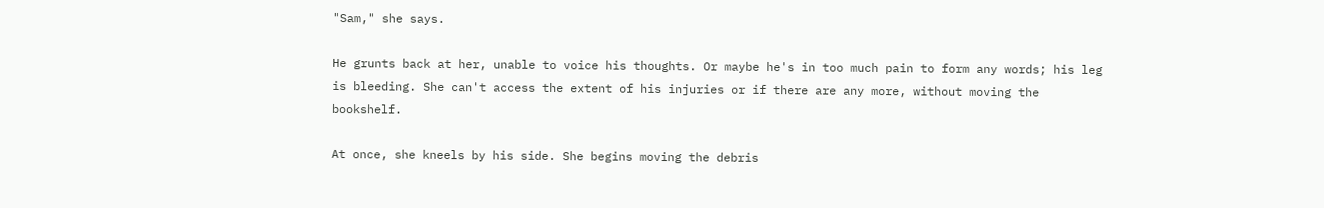"Sam," she says.

He grunts back at her, unable to voice his thoughts. Or maybe he's in too much pain to form any words; his leg is bleeding. She can't access the extent of his injuries or if there are any more, without moving the bookshelf.

At once, she kneels by his side. She begins moving the debris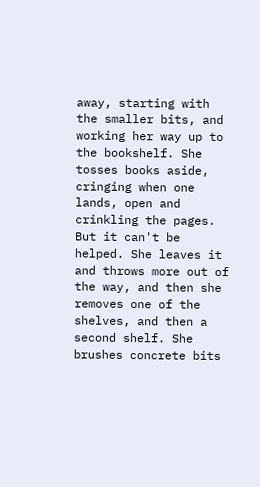away, starting with the smaller bits, and working her way up to the bookshelf. She tosses books aside, cringing when one lands, open and crinkling the pages. But it can't be helped. She leaves it and throws more out of the way, and then she removes one of the shelves, and then a second shelf. She brushes concrete bits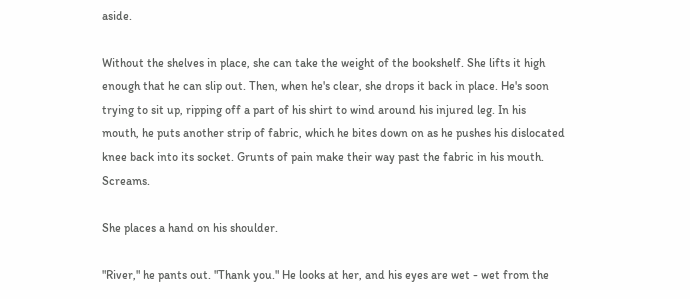aside.

Without the shelves in place, she can take the weight of the bookshelf. She lifts it high enough that he can slip out. Then, when he's clear, she drops it back in place. He's soon trying to sit up, ripping off a part of his shirt to wind around his injured leg. In his mouth, he puts another strip of fabric, which he bites down on as he pushes his dislocated knee back into its socket. Grunts of pain make their way past the fabric in his mouth. Screams.

She places a hand on his shoulder.

"River," he pants out. "Thank you." He looks at her, and his eyes are wet - wet from the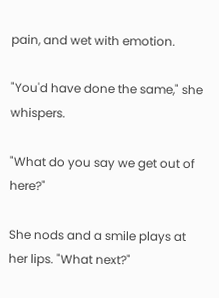pain, and wet with emotion.

"You'd have done the same," she whispers.

"What do you say we get out of here?"

She nods and a smile plays at her lips. "What next?"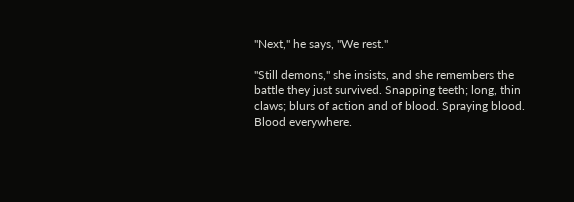"Next," he says, "We rest."

"Still demons," she insists, and she remembers the battle they just survived. Snapping teeth; long, thin claws; blurs of action and of blood. Spraying blood. Blood everywhere.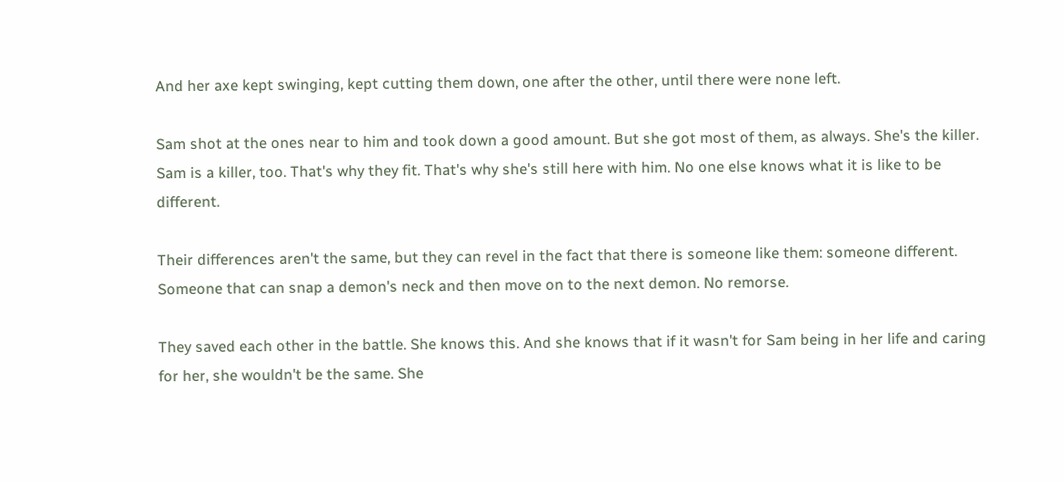And her axe kept swinging, kept cutting them down, one after the other, until there were none left.

Sam shot at the ones near to him and took down a good amount. But she got most of them, as always. She's the killer. Sam is a killer, too. That's why they fit. That's why she's still here with him. No one else knows what it is like to be different.

Their differences aren't the same, but they can revel in the fact that there is someone like them: someone different. Someone that can snap a demon's neck and then move on to the next demon. No remorse.

They saved each other in the battle. She knows this. And she knows that if it wasn't for Sam being in her life and caring for her, she wouldn't be the same. She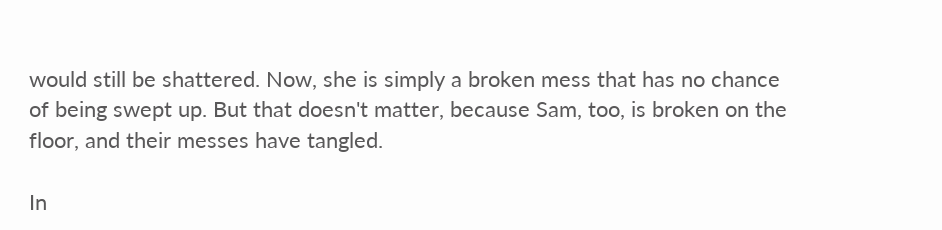would still be shattered. Now, she is simply a broken mess that has no chance of being swept up. But that doesn't matter, because Sam, too, is broken on the floor, and their messes have tangled.

In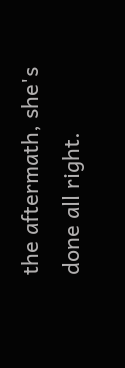the aftermath, she's done all right.